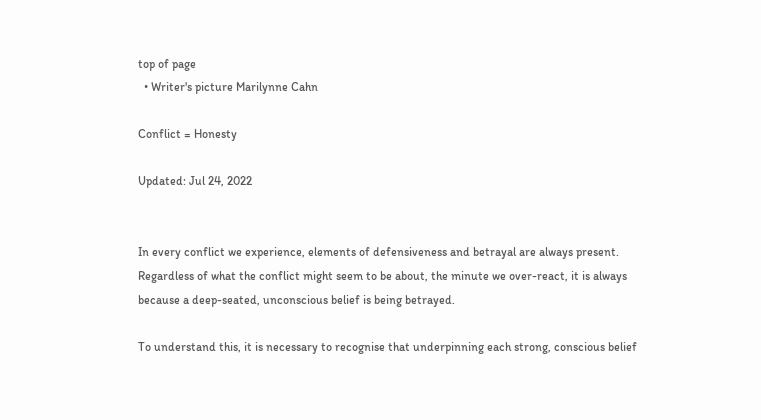top of page
  • Writer's picture Marilynne Cahn

Conflict = Honesty

Updated: Jul 24, 2022


In every conflict we experience, elements of defensiveness and betrayal are always present. Regardless of what the conflict might seem to be about, the minute we over-react, it is always because a deep-seated, unconscious belief is being betrayed.

To understand this, it is necessary to recognise that underpinning each strong, conscious belief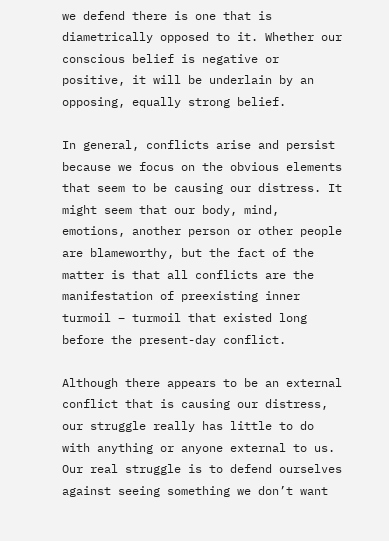we defend there is one that is diametrically opposed to it. Whether our conscious belief is negative or positive, it will be underlain by an opposing, equally strong belief.

In general, conflicts arise and persist because we focus on the obvious elements that seem to be causing our distress. It might seem that our body, mind, emotions, another person or other people are blameworthy, but the fact of the matter is that all conflicts are the manifestation of preexisting inner turmoil – turmoil that existed long before the present-day conflict.

Although there appears to be an external conflict that is causing our distress, our struggle really has little to do with anything or anyone external to us. Our real struggle is to defend ourselves against seeing something we don’t want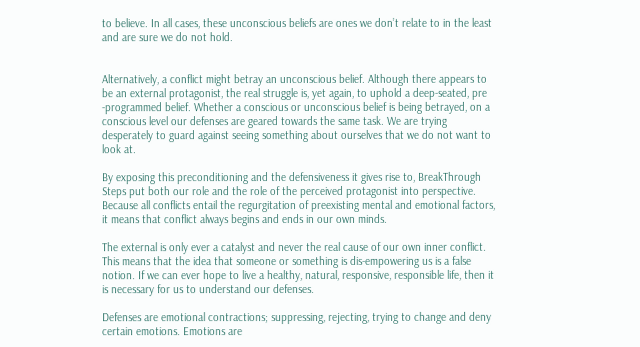to believe. In all cases, these unconscious beliefs are ones we don’t relate to in the least and are sure we do not hold.


Alternatively, a conflict might betray an unconscious belief. Although there appears to be an external protagonist, the real struggle is, yet again, to uphold a deep-seated, pre -programmed belief. Whether a conscious or unconscious belief is being betrayed, on a conscious level our defenses are geared towards the same task. We are trying desperately to guard against seeing something about ourselves that we do not want to look at.

By exposing this preconditioning and the defensiveness it gives rise to, BreakThrough Steps put both our role and the role of the perceived protagonist into perspective. Because all conflicts entail the regurgitation of preexisting mental and emotional factors, it means that conflict always begins and ends in our own minds.

The external is only ever a catalyst and never the real cause of our own inner conflict. This means that the idea that someone or something is dis-empowering us is a false notion. If we can ever hope to live a healthy, natural, responsive, responsible life, then it is necessary for us to understand our defenses.

Defenses are emotional contractions; suppressing, rejecting, trying to change and deny certain emotions. Emotions are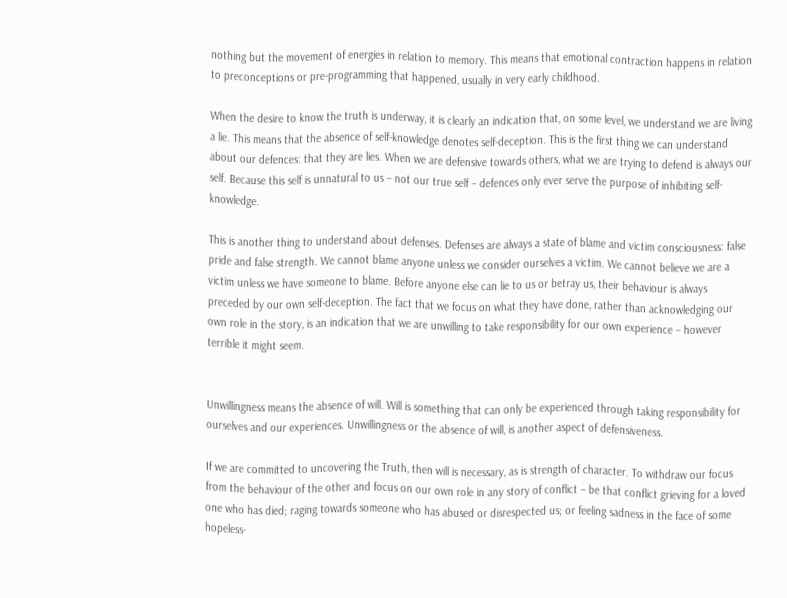nothing but the movement of energies in relation to memory. This means that emotional contraction happens in relation to preconceptions or pre-programming that happened, usually in very early childhood.

When the desire to know the truth is underway, it is clearly an indication that, on some level, we understand we are living a lie. This means that the absence of self-knowledge denotes self-deception. This is the first thing we can understand about our defences: that they are lies. When we are defensive towards others, what we are trying to defend is always our self. Because this self is unnatural to us – not our true self – defences only ever serve the purpose of inhibiting self-knowledge.

This is another thing to understand about defenses. Defenses are always a state of blame and victim consciousness: false pride and false strength. We cannot blame anyone unless we consider ourselves a victim. We cannot believe we are a victim unless we have someone to blame. Before anyone else can lie to us or betray us, their behaviour is always preceded by our own self-deception. The fact that we focus on what they have done, rather than acknowledging our own role in the story, is an indication that we are unwilling to take responsibility for our own experience – however terrible it might seem.


Unwillingness means the absence of will. Will is something that can only be experienced through taking responsibility for ourselves and our experiences. Unwillingness or the absence of will, is another aspect of defensiveness.

If we are committed to uncovering the Truth, then will is necessary, as is strength of character. To withdraw our focus from the behaviour of the other and focus on our own role in any story of conflict – be that conflict grieving for a loved one who has died; raging towards someone who has abused or disrespected us; or feeling sadness in the face of some hopeless-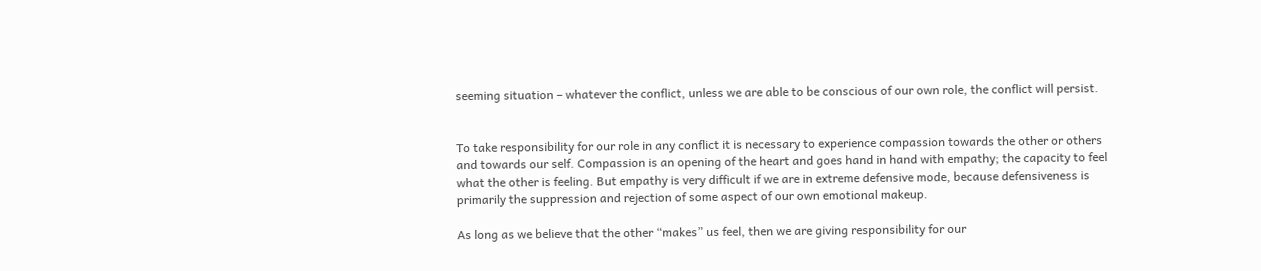seeming situation – whatever the conflict, unless we are able to be conscious of our own role, the conflict will persist.


To take responsibility for our role in any conflict it is necessary to experience compassion towards the other or others and towards our self. Compassion is an opening of the heart and goes hand in hand with empathy; the capacity to feel what the other is feeling. But empathy is very difficult if we are in extreme defensive mode, because defensiveness is primarily the suppression and rejection of some aspect of our own emotional makeup.

As long as we believe that the other “makes” us feel, then we are giving responsibility for our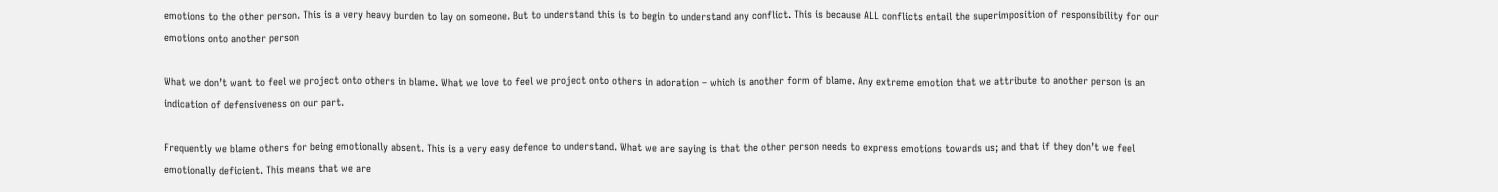emotions to the other person. This is a very heavy burden to lay on someone. But to understand this is to begin to understand any conflict. This is because ALL conflicts entail the superimposition of responsibility for our emotions onto another person

What we don’t want to feel we project onto others in blame. What we love to feel we project onto others in adoration – which is another form of blame. Any extreme emotion that we attribute to another person is an indication of defensiveness on our part.

Frequently we blame others for being emotionally absent. This is a very easy defence to understand. What we are saying is that the other person needs to express emotions towards us; and that if they don’t we feel emotionally deficient. This means that we are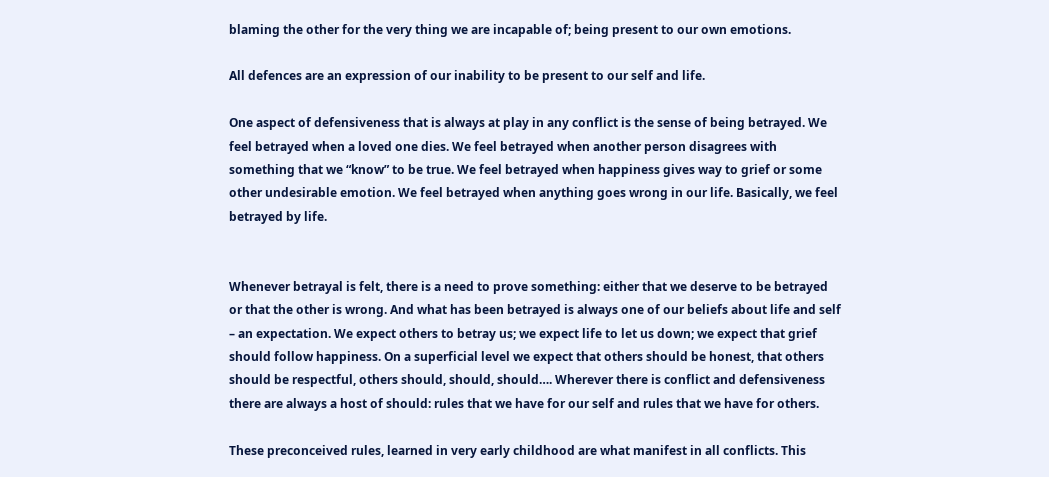blaming the other for the very thing we are incapable of; being present to our own emotions.

All defences are an expression of our inability to be present to our self and life.

One aspect of defensiveness that is always at play in any conflict is the sense of being betrayed. We feel betrayed when a loved one dies. We feel betrayed when another person disagrees with something that we “know” to be true. We feel betrayed when happiness gives way to grief or some other undesirable emotion. We feel betrayed when anything goes wrong in our life. Basically, we feel betrayed by life.


Whenever betrayal is felt, there is a need to prove something: either that we deserve to be betrayed or that the other is wrong. And what has been betrayed is always one of our beliefs about life and self – an expectation. We expect others to betray us; we expect life to let us down; we expect that grief should follow happiness. On a superficial level we expect that others should be honest, that others should be respectful, others should, should, should…. Wherever there is conflict and defensiveness there are always a host of should: rules that we have for our self and rules that we have for others.

These preconceived rules, learned in very early childhood are what manifest in all conflicts. This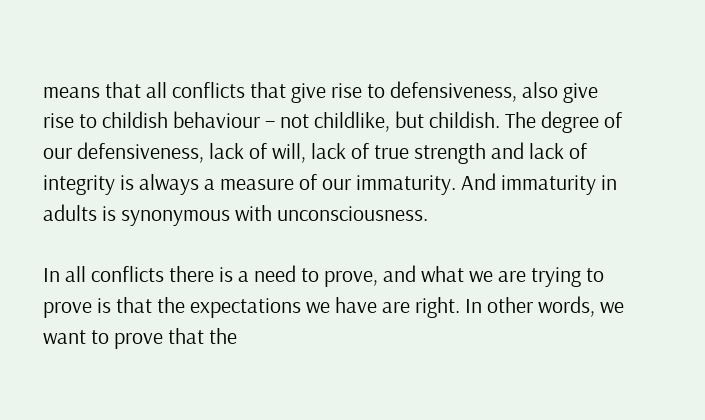means that all conflicts that give rise to defensiveness, also give rise to childish behaviour – not childlike, but childish. The degree of our defensiveness, lack of will, lack of true strength and lack of integrity is always a measure of our immaturity. And immaturity in adults is synonymous with unconsciousness.

In all conflicts there is a need to prove, and what we are trying to prove is that the expectations we have are right. In other words, we want to prove that the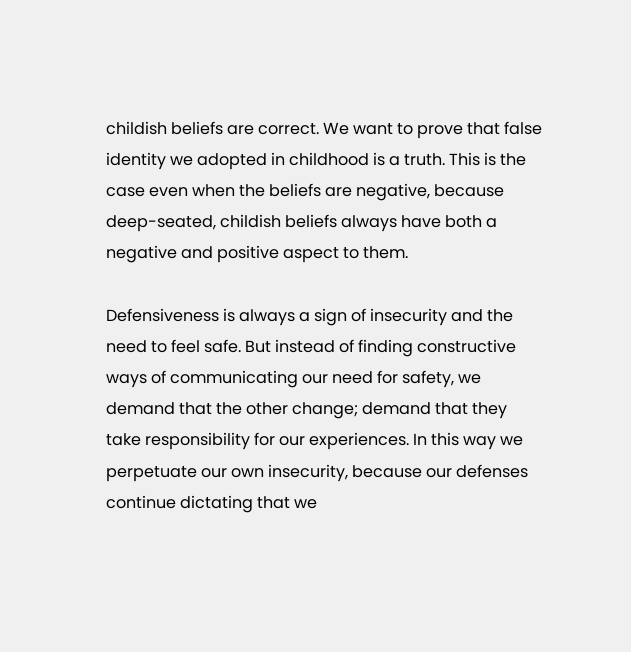childish beliefs are correct. We want to prove that false identity we adopted in childhood is a truth. This is the case even when the beliefs are negative, because deep-seated, childish beliefs always have both a negative and positive aspect to them.

Defensiveness is always a sign of insecurity and the need to feel safe. But instead of finding constructive ways of communicating our need for safety, we demand that the other change; demand that they take responsibility for our experiences. In this way we perpetuate our own insecurity, because our defenses continue dictating that we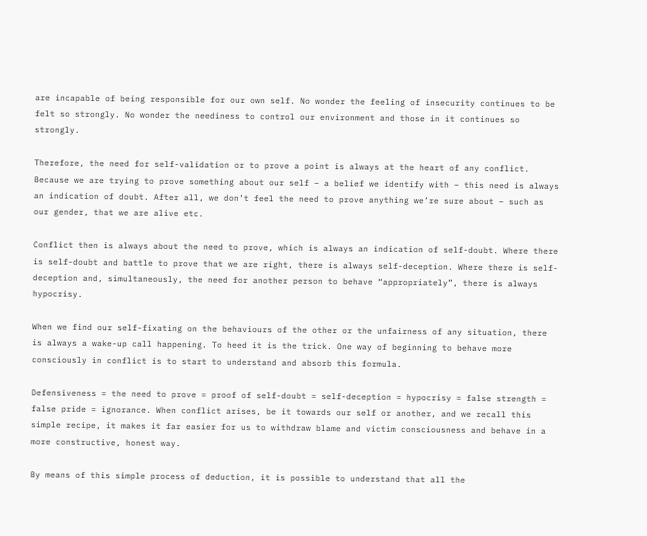are incapable of being responsible for our own self. No wonder the feeling of insecurity continues to be felt so strongly. No wonder the neediness to control our environment and those in it continues so strongly.

Therefore, the need for self-validation or to prove a point is always at the heart of any conflict. Because we are trying to prove something about our self – a belief we identify with – this need is always an indication of doubt. After all, we don’t feel the need to prove anything we’re sure about – such as our gender, that we are alive etc.

Conflict then is always about the need to prove, which is always an indication of self-doubt. Where there is self-doubt and battle to prove that we are right, there is always self-deception. Where there is self-deception and, simultaneously, the need for another person to behave “appropriately”, there is always hypocrisy.

When we find our self-fixating on the behaviours of the other or the unfairness of any situation, there is always a wake-up call happening. To heed it is the trick. One way of beginning to behave more consciously in conflict is to start to understand and absorb this formula.

Defensiveness = the need to prove = proof of self-doubt = self-deception = hypocrisy = false strength = false pride = ignorance. When conflict arises, be it towards our self or another, and we recall this simple recipe, it makes it far easier for us to withdraw blame and victim consciousness and behave in a more constructive, honest way.

By means of this simple process of deduction, it is possible to understand that all the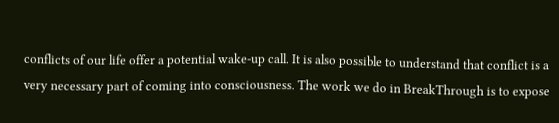conflicts of our life offer a potential wake-up call. It is also possible to understand that conflict is a very necessary part of coming into consciousness. The work we do in BreakThrough is to expose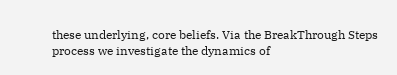these underlying, core beliefs. Via the BreakThrough Steps process we investigate the dynamics of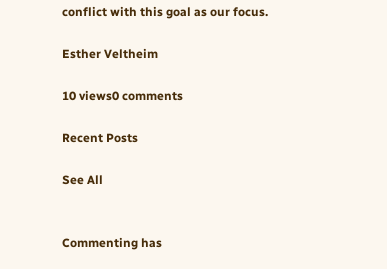conflict with this goal as our focus.

Esther Veltheim

10 views0 comments

Recent Posts

See All


Commenting has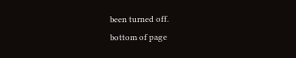been turned off.
bottom of page